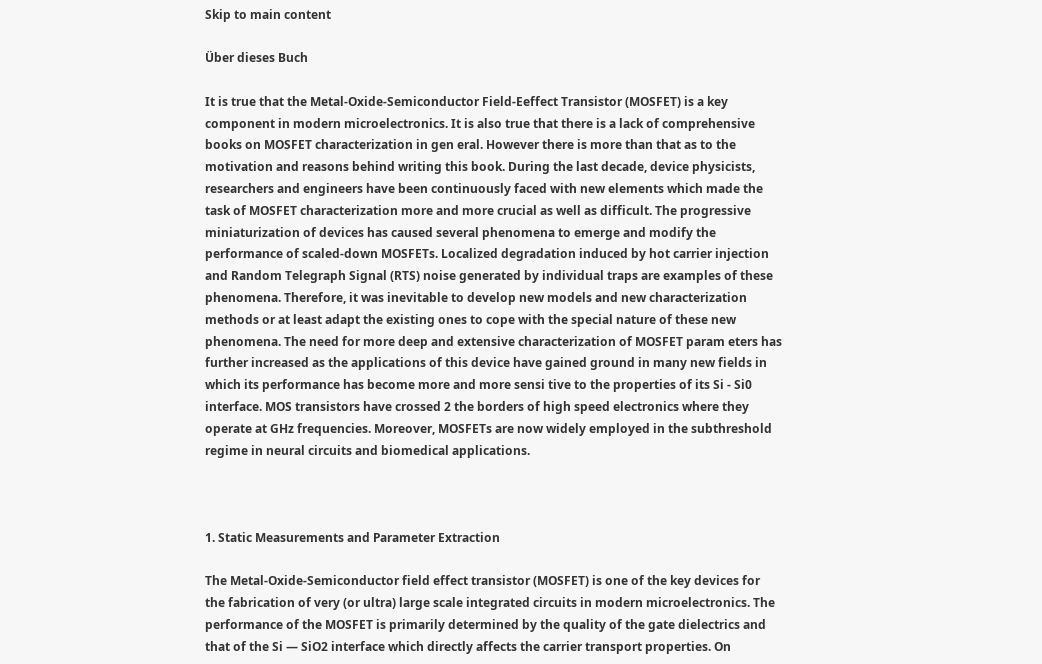Skip to main content

Über dieses Buch

It is true that the Metal-Oxide-Semiconductor Field-Eeffect Transistor (MOSFET) is a key component in modern microelectronics. It is also true that there is a lack of comprehensive books on MOSFET characterization in gen eral. However there is more than that as to the motivation and reasons behind writing this book. During the last decade, device physicists, researchers and engineers have been continuously faced with new elements which made the task of MOSFET characterization more and more crucial as well as difficult. The progressive miniaturization of devices has caused several phenomena to emerge and modify the performance of scaled-down MOSFETs. Localized degradation induced by hot carrier injection and Random Telegraph Signal (RTS) noise generated by individual traps are examples of these phenomena. Therefore, it was inevitable to develop new models and new characterization methods or at least adapt the existing ones to cope with the special nature of these new phenomena. The need for more deep and extensive characterization of MOSFET param eters has further increased as the applications of this device have gained ground in many new fields in which its performance has become more and more sensi tive to the properties of its Si - Si0 interface. MOS transistors have crossed 2 the borders of high speed electronics where they operate at GHz frequencies. Moreover, MOSFETs are now widely employed in the subthreshold regime in neural circuits and biomedical applications.



1. Static Measurements and Parameter Extraction

The Metal-Oxide-Semiconductor field effect transistor (MOSFET) is one of the key devices for the fabrication of very (or ultra) large scale integrated circuits in modern microelectronics. The performance of the MOSFET is primarily determined by the quality of the gate dielectrics and that of the Si — SiO2 interface which directly affects the carrier transport properties. On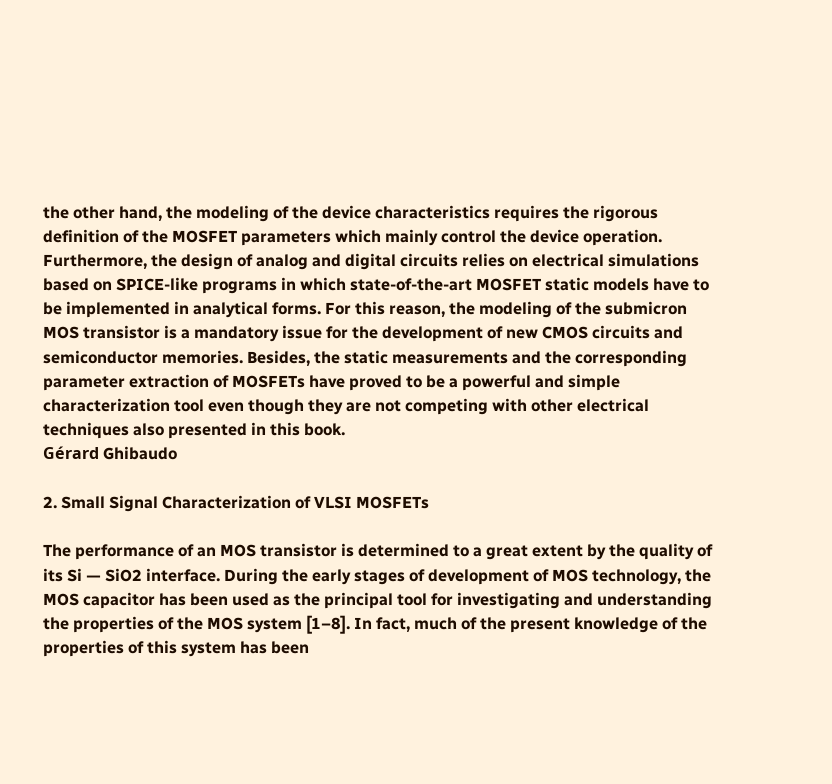the other hand, the modeling of the device characteristics requires the rigorous definition of the MOSFET parameters which mainly control the device operation. Furthermore, the design of analog and digital circuits relies on electrical simulations based on SPICE-like programs in which state-of-the-art MOSFET static models have to be implemented in analytical forms. For this reason, the modeling of the submicron MOS transistor is a mandatory issue for the development of new CMOS circuits and semiconductor memories. Besides, the static measurements and the corresponding parameter extraction of MOSFETs have proved to be a powerful and simple characterization tool even though they are not competing with other electrical techniques also presented in this book.
Gérard Ghibaudo

2. Small Signal Characterization of VLSI MOSFETs

The performance of an MOS transistor is determined to a great extent by the quality of its Si — SiO2 interface. During the early stages of development of MOS technology, the MOS capacitor has been used as the principal tool for investigating and understanding the properties of the MOS system [1–8]. In fact, much of the present knowledge of the properties of this system has been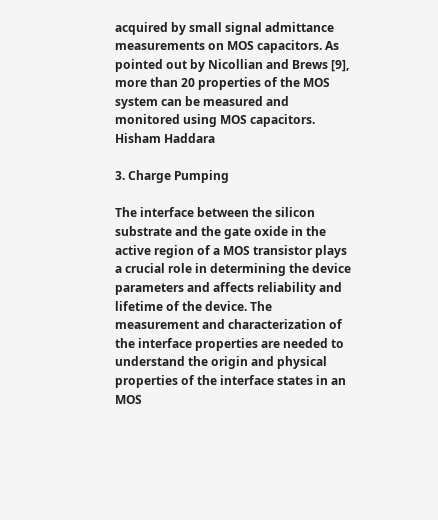acquired by small signal admittance measurements on MOS capacitors. As pointed out by Nicollian and Brews [9], more than 20 properties of the MOS system can be measured and monitored using MOS capacitors.
Hisham Haddara

3. Charge Pumping

The interface between the silicon substrate and the gate oxide in the active region of a MOS transistor plays a crucial role in determining the device parameters and affects reliability and lifetime of the device. The measurement and characterization of the interface properties are needed to understand the origin and physical properties of the interface states in an MOS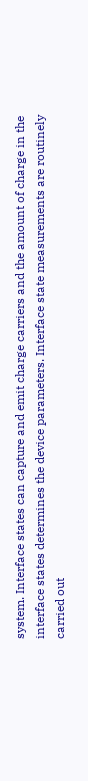system. Interface states can capture and emit charge carriers and the amount of charge in the interface states determines the device parameters. Interface state measurements are routinely carried out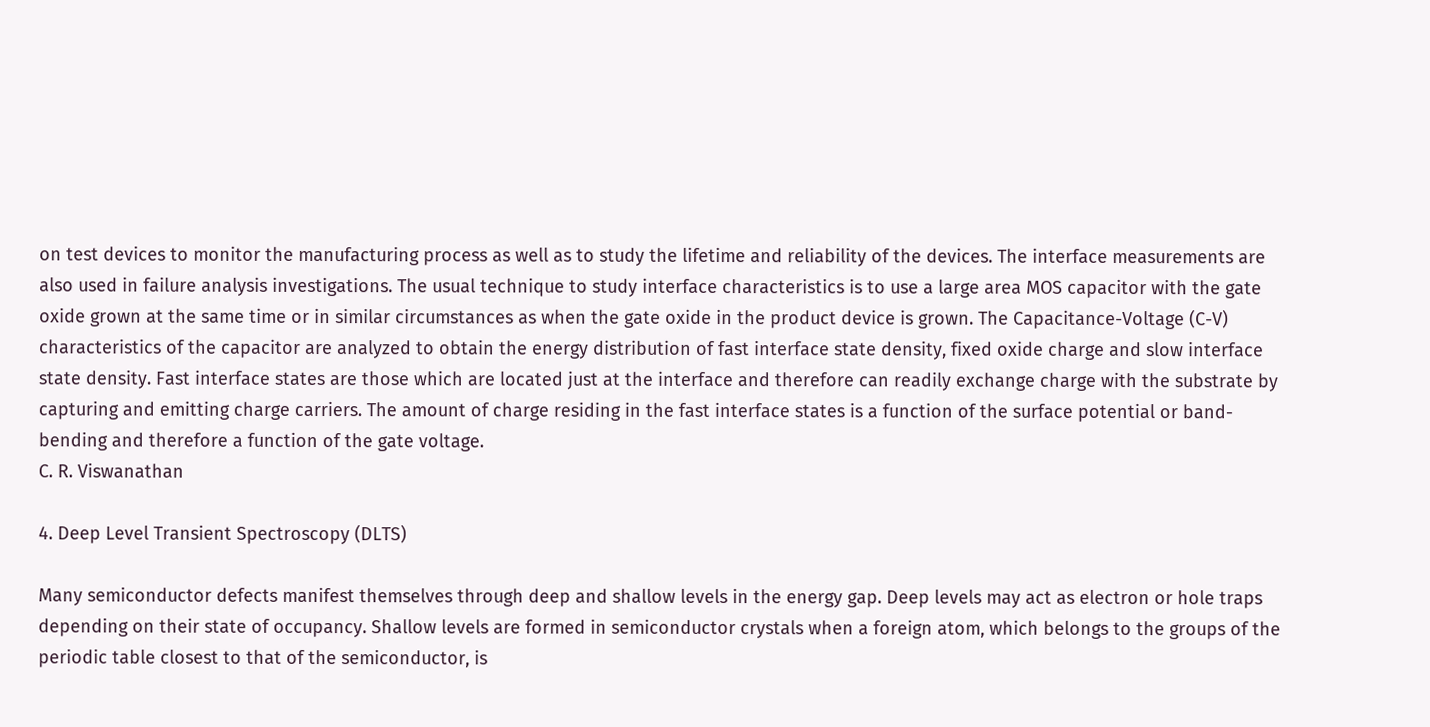on test devices to monitor the manufacturing process as well as to study the lifetime and reliability of the devices. The interface measurements are also used in failure analysis investigations. The usual technique to study interface characteristics is to use a large area MOS capacitor with the gate oxide grown at the same time or in similar circumstances as when the gate oxide in the product device is grown. The Capacitance-Voltage (C-V) characteristics of the capacitor are analyzed to obtain the energy distribution of fast interface state density, fixed oxide charge and slow interface state density. Fast interface states are those which are located just at the interface and therefore can readily exchange charge with the substrate by capturing and emitting charge carriers. The amount of charge residing in the fast interface states is a function of the surface potential or band-bending and therefore a function of the gate voltage.
C. R. Viswanathan

4. Deep Level Transient Spectroscopy (DLTS)

Many semiconductor defects manifest themselves through deep and shallow levels in the energy gap. Deep levels may act as electron or hole traps depending on their state of occupancy. Shallow levels are formed in semiconductor crystals when a foreign atom, which belongs to the groups of the periodic table closest to that of the semiconductor, is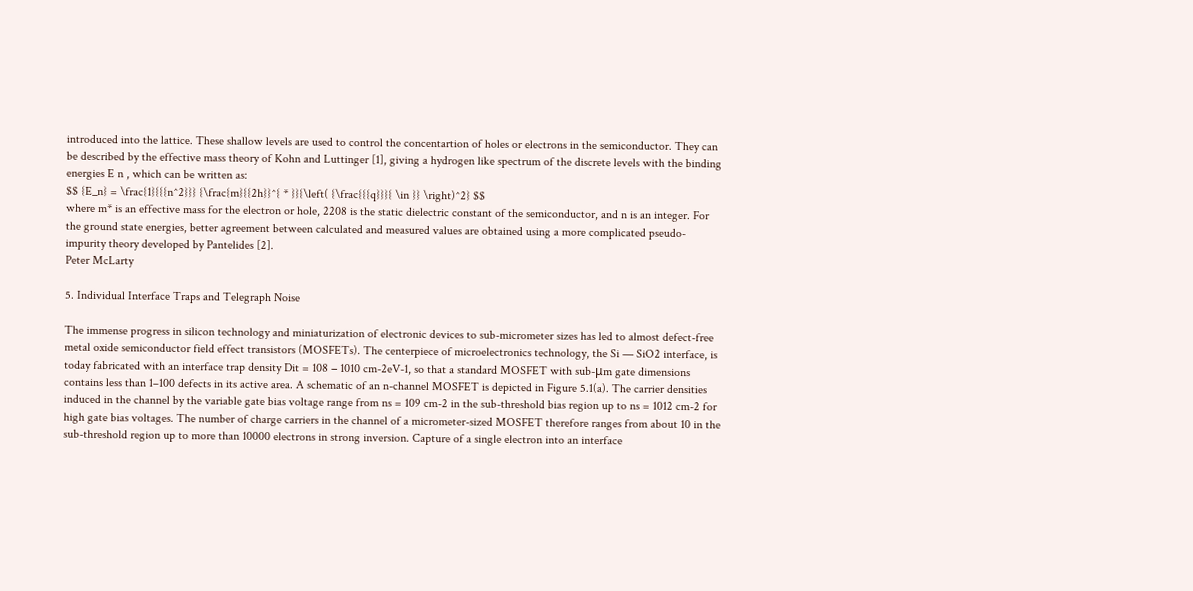introduced into the lattice. These shallow levels are used to control the concentartion of holes or electrons in the semiconductor. They can be described by the effective mass theory of Kohn and Luttinger [1], giving a hydrogen like spectrum of the discrete levels with the binding energies E n , which can be written as:
$$ {E_n} = \frac{1}{{{n^2}}} {\frac{m}{{2h}}^{ * }}{\left( {\frac{{{q}}}{ \in }} \right)^2} $$
where m* is an effective mass for the electron or hole, 2208 is the static dielectric constant of the semiconductor, and n is an integer. For the ground state energies, better agreement between calculated and measured values are obtained using a more complicated pseudo-impurity theory developed by Pantelides [2].
Peter McLarty

5. Individual Interface Traps and Telegraph Noise

The immense progress in silicon technology and miniaturization of electronic devices to sub-micrometer sizes has led to almost defect-free metal oxide semiconductor field effect transistors (MOSFETs). The centerpiece of microelectronics technology, the Si — SiO2 interface, is today fabricated with an interface trap density Dit = 108 − 1010 cm-2eV-1, so that a standard MOSFET with sub-μm gate dimensions contains less than 1–100 defects in its active area. A schematic of an n-channel MOSFET is depicted in Figure 5.1(a). The carrier densities induced in the channel by the variable gate bias voltage range from ns = 109 cm-2 in the sub-threshold bias region up to ns = 1012 cm-2 for high gate bias voltages. The number of charge carriers in the channel of a micrometer-sized MOSFET therefore ranges from about 10 in the sub-threshold region up to more than 10000 electrons in strong inversion. Capture of a single electron into an interface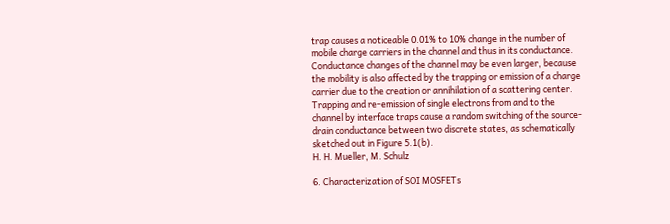trap causes a noticeable 0.01% to 10% change in the number of mobile charge carriers in the channel and thus in its conductance. Conductance changes of the channel may be even larger, because the mobility is also affected by the trapping or emission of a charge carrier due to the creation or annihilation of a scattering center. Trapping and re-emission of single electrons from and to the channel by interface traps cause a random switching of the source-drain conductance between two discrete states, as schematically sketched out in Figure 5.1(b).
H. H. Mueller, M. Schulz

6. Characterization of SOI MOSFETs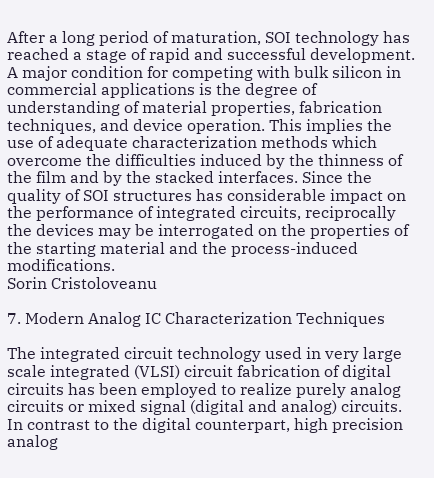After a long period of maturation, SOI technology has reached a stage of rapid and successful development. A major condition for competing with bulk silicon in commercial applications is the degree of understanding of material properties, fabrication techniques, and device operation. This implies the use of adequate characterization methods which overcome the difficulties induced by the thinness of the film and by the stacked interfaces. Since the quality of SOI structures has considerable impact on the performance of integrated circuits, reciprocally the devices may be interrogated on the properties of the starting material and the process-induced modifications.
Sorin Cristoloveanu

7. Modern Analog IC Characterization Techniques

The integrated circuit technology used in very large scale integrated (VLSI) circuit fabrication of digital circuits has been employed to realize purely analog circuits or mixed signal (digital and analog) circuits. In contrast to the digital counterpart, high precision analog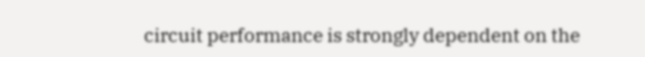circuit performance is strongly dependent on the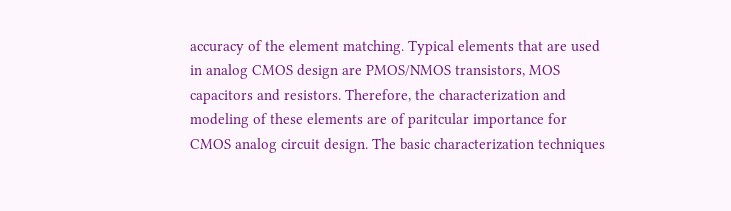accuracy of the element matching. Typical elements that are used in analog CMOS design are PMOS/NMOS transistors, MOS capacitors and resistors. Therefore, the characterization and modeling of these elements are of paritcular importance for CMOS analog circuit design. The basic characterization techniques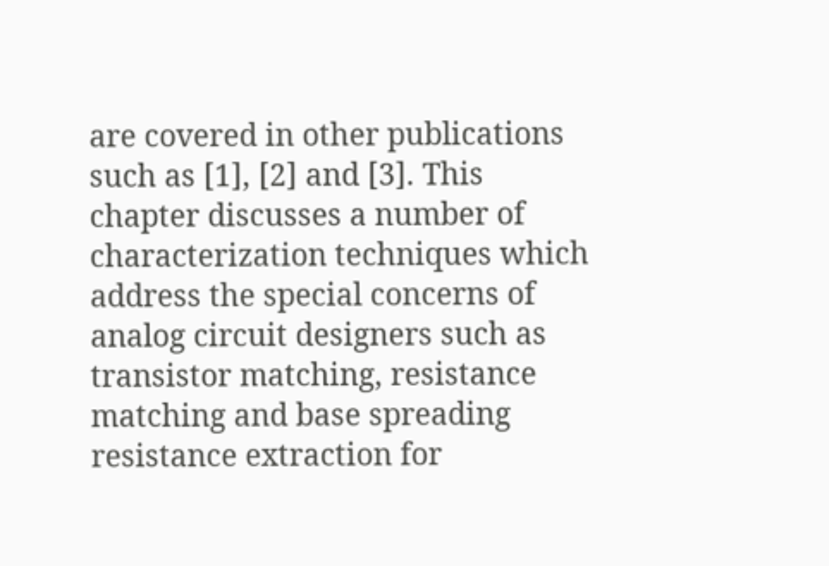are covered in other publications such as [1], [2] and [3]. This chapter discusses a number of characterization techniques which address the special concerns of analog circuit designers such as transistor matching, resistance matching and base spreading resistance extraction for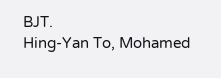BJT.
Hing-Yan To, Mohamed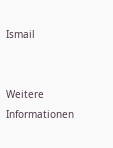Ismail


Weitere Informationen